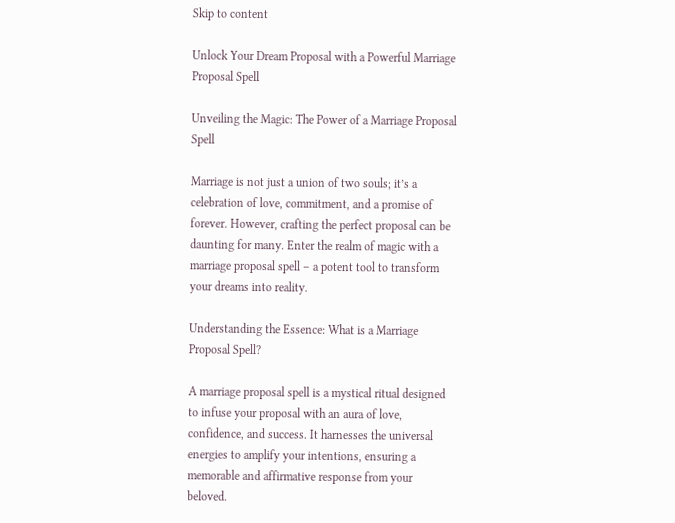Skip to content

Unlock Your Dream Proposal with a Powerful Marriage Proposal Spell

Unveiling the Magic: The Power of a Marriage Proposal Spell

Marriage is not just a union of two souls; it’s a celebration of love, commitment, and a promise of forever. However, crafting the perfect proposal can be daunting for many. Enter the realm of magic with a marriage proposal spell – a potent tool to transform your dreams into reality.

Understanding the Essence: What is a Marriage Proposal Spell?

A marriage proposal spell is a mystical ritual designed to infuse your proposal with an aura of love, confidence, and success. It harnesses the universal energies to amplify your intentions, ensuring a memorable and affirmative response from your beloved.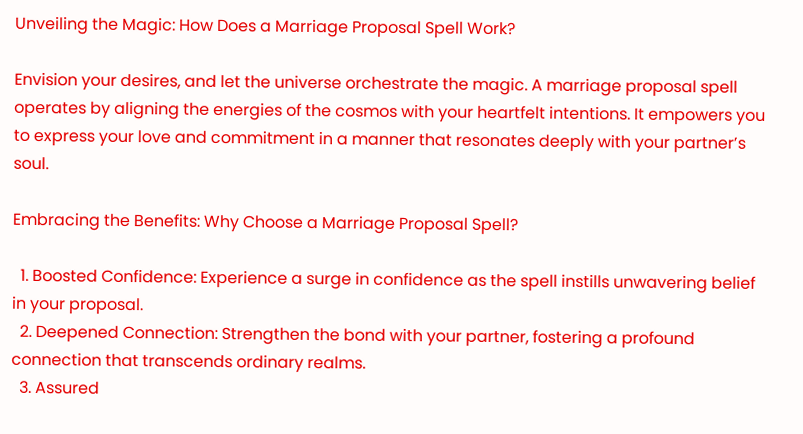Unveiling the Magic: How Does a Marriage Proposal Spell Work?

Envision your desires, and let the universe orchestrate the magic. A marriage proposal spell operates by aligning the energies of the cosmos with your heartfelt intentions. It empowers you to express your love and commitment in a manner that resonates deeply with your partner’s soul.

Embracing the Benefits: Why Choose a Marriage Proposal Spell?

  1. Boosted Confidence: Experience a surge in confidence as the spell instills unwavering belief in your proposal.
  2. Deepened Connection: Strengthen the bond with your partner, fostering a profound connection that transcends ordinary realms.
  3. Assured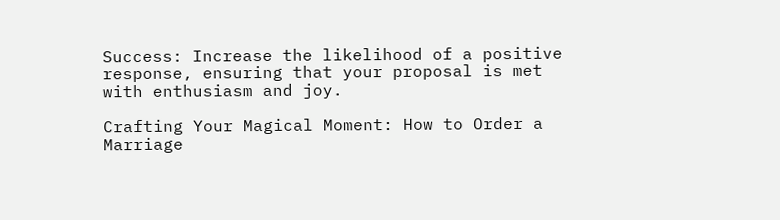Success: Increase the likelihood of a positive response, ensuring that your proposal is met with enthusiasm and joy.

Crafting Your Magical Moment: How to Order a Marriage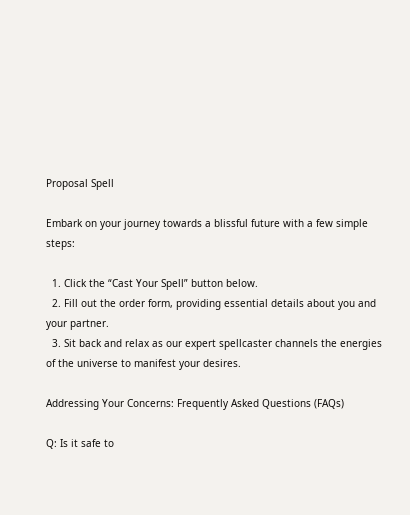Proposal Spell

Embark on your journey towards a blissful future with a few simple steps:

  1. Click the “Cast Your Spell” button below.
  2. Fill out the order form, providing essential details about you and your partner.
  3. Sit back and relax as our expert spellcaster channels the energies of the universe to manifest your desires.

Addressing Your Concerns: Frequently Asked Questions (FAQs)

Q: Is it safe to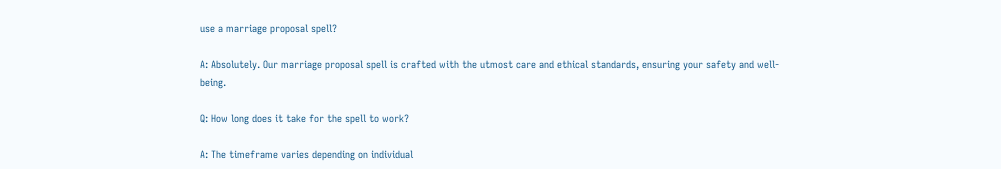use a marriage proposal spell?

A: Absolutely. Our marriage proposal spell is crafted with the utmost care and ethical standards, ensuring your safety and well-being.

Q: How long does it take for the spell to work?

A: The timeframe varies depending on individual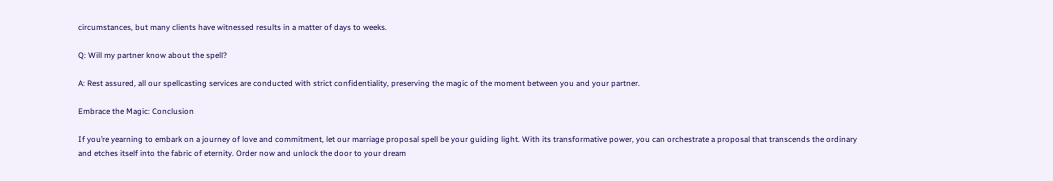circumstances, but many clients have witnessed results in a matter of days to weeks.

Q: Will my partner know about the spell?

A: Rest assured, all our spellcasting services are conducted with strict confidentiality, preserving the magic of the moment between you and your partner.

Embrace the Magic: Conclusion

If you’re yearning to embark on a journey of love and commitment, let our marriage proposal spell be your guiding light. With its transformative power, you can orchestrate a proposal that transcends the ordinary and etches itself into the fabric of eternity. Order now and unlock the door to your dream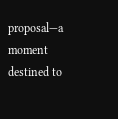proposal—a moment destined to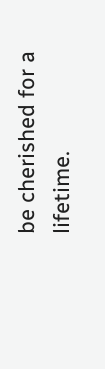be cherished for a lifetime.